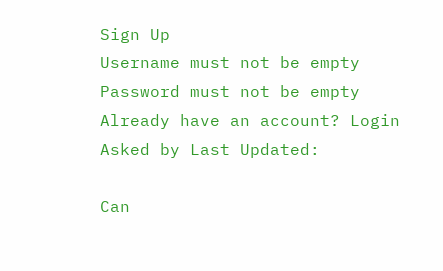Sign Up
Username must not be empty
Password must not be empty
Already have an account? Login
Asked by Last Updated:

Can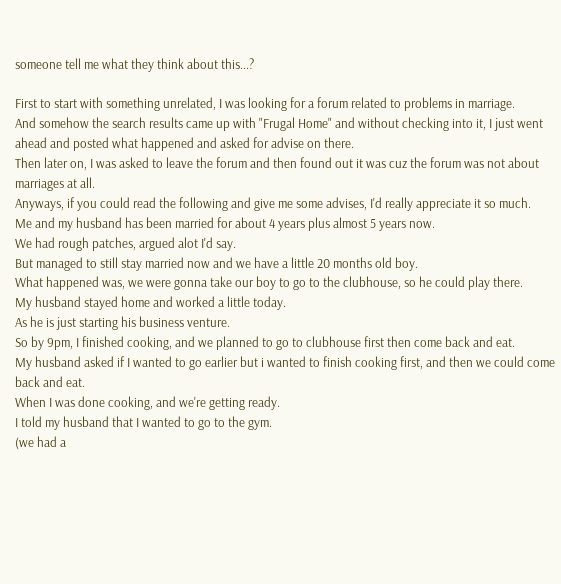someone tell me what they think about this...?

First to start with something unrelated, I was looking for a forum related to problems in marriage.
And somehow the search results came up with "Frugal Home" and without checking into it, I just went ahead and posted what happened and asked for advise on there.
Then later on, I was asked to leave the forum and then found out it was cuz the forum was not about marriages at all.
Anyways, if you could read the following and give me some advises, I'd really appreciate it so much.
Me and my husband has been married for about 4 years plus almost 5 years now.
We had rough patches, argued alot I'd say.
But managed to still stay married now and we have a little 20 months old boy.
What happened was, we were gonna take our boy to go to the clubhouse, so he could play there.
My husband stayed home and worked a little today.
As he is just starting his business venture.
So by 9pm, I finished cooking, and we planned to go to clubhouse first then come back and eat.
My husband asked if I wanted to go earlier but i wanted to finish cooking first, and then we could come back and eat.
When I was done cooking, and we're getting ready.
I told my husband that I wanted to go to the gym.
(we had a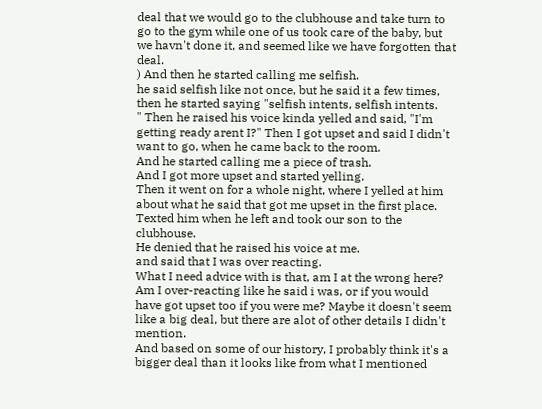deal that we would go to the clubhouse and take turn to go to the gym while one of us took care of the baby, but we havn't done it, and seemed like we have forgotten that deal.
) And then he started calling me selfish.
he said selfish like not once, but he said it a few times, then he started saying "selfish intents, selfish intents.
" Then he raised his voice kinda yelled and said, "I'm getting ready arent I?" Then I got upset and said I didn't want to go, when he came back to the room.
And he started calling me a piece of trash.
And I got more upset and started yelling.
Then it went on for a whole night, where I yelled at him about what he said that got me upset in the first place.
Texted him when he left and took our son to the clubhouse.
He denied that he raised his voice at me.
and said that I was over reacting.
What I need advice with is that, am I at the wrong here? Am I over-reacting like he said i was, or if you would have got upset too if you were me? Maybe it doesn't seem like a big deal, but there are alot of other details I didn't mention.
And based on some of our history, I probably think it's a bigger deal than it looks like from what I mentioned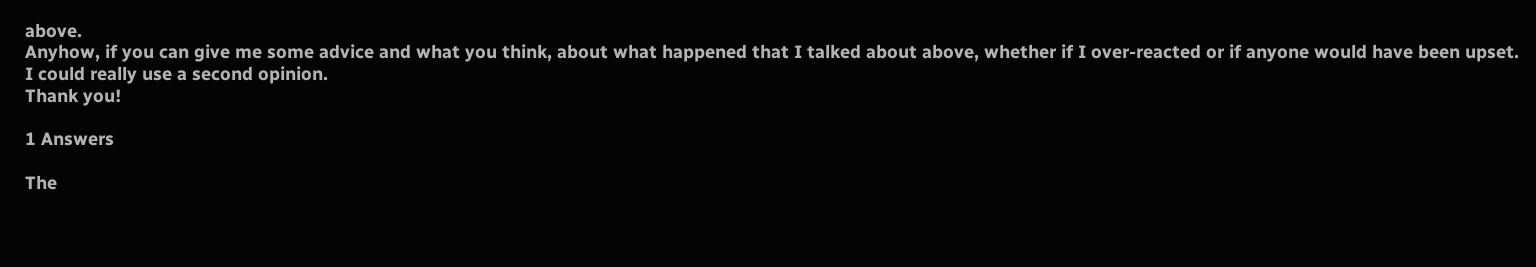above.
Anyhow, if you can give me some advice and what you think, about what happened that I talked about above, whether if I over-reacted or if anyone would have been upset.
I could really use a second opinion.
Thank you!

1 Answers

The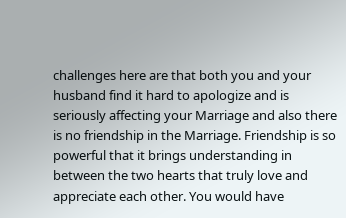challenges here are that both you and your husband find it hard to apologize and is seriously affecting your Marriage and also there is no friendship in the Marriage. Friendship is so powerful that it brings understanding in between the two hearts that truly love and appreciate each other. You would have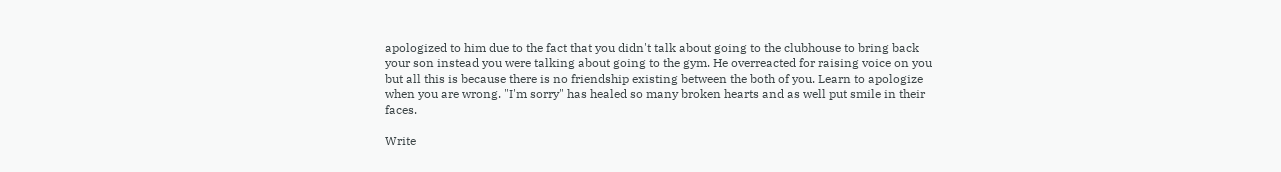apologized to him due to the fact that you didn't talk about going to the clubhouse to bring back your son instead you were talking about going to the gym. He overreacted for raising voice on you but all this is because there is no friendship existing between the both of you. Learn to apologize when you are wrong. "I'm sorry" has healed so many broken hearts and as well put smile in their faces.

Write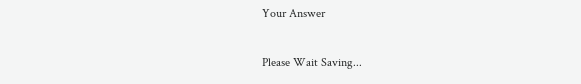Your Answer

Please Wait Saving...